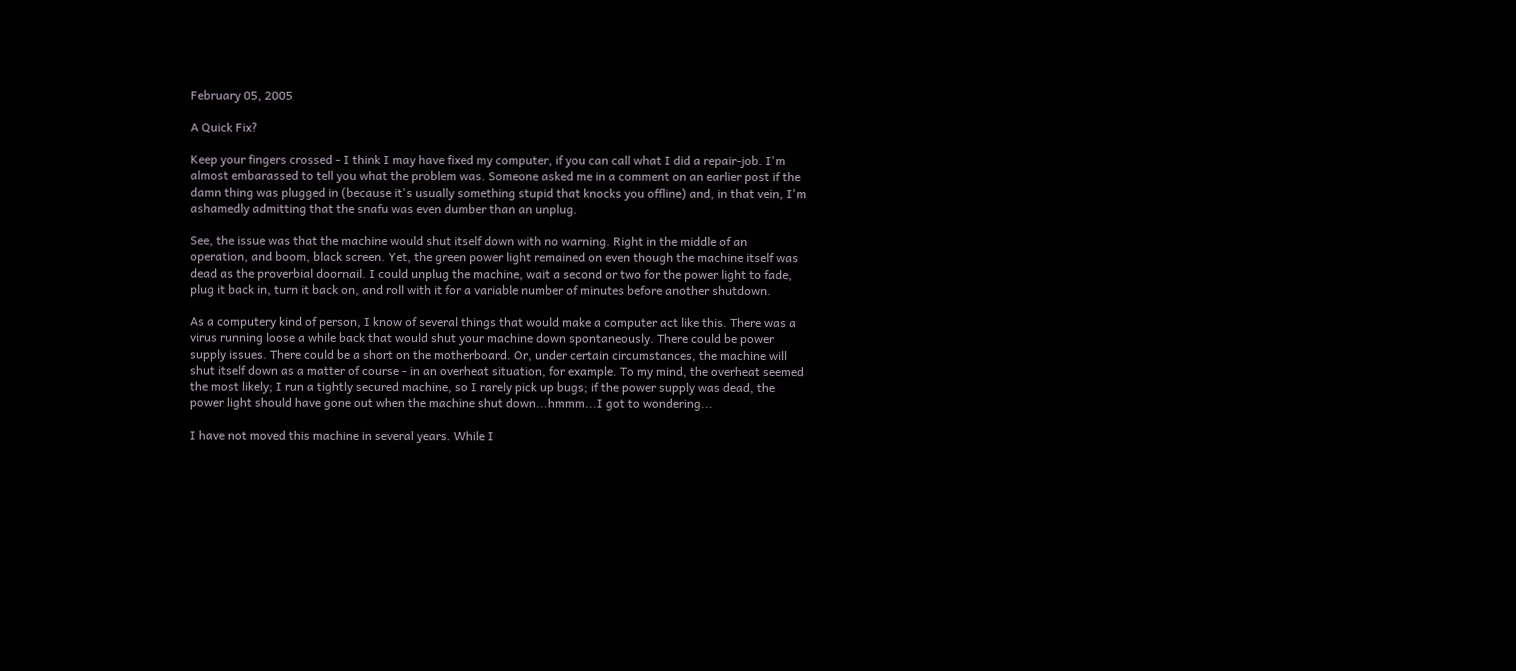February 05, 2005

A Quick Fix?

Keep your fingers crossed - I think I may have fixed my computer, if you can call what I did a repair-job. I'm almost embarassed to tell you what the problem was. Someone asked me in a comment on an earlier post if the damn thing was plugged in (because it's usually something stupid that knocks you offline) and, in that vein, I'm ashamedly admitting that the snafu was even dumber than an unplug.

See, the issue was that the machine would shut itself down with no warning. Right in the middle of an operation, and boom, black screen. Yet, the green power light remained on even though the machine itself was dead as the proverbial doornail. I could unplug the machine, wait a second or two for the power light to fade, plug it back in, turn it back on, and roll with it for a variable number of minutes before another shutdown.

As a computery kind of person, I know of several things that would make a computer act like this. There was a virus running loose a while back that would shut your machine down spontaneously. There could be power supply issues. There could be a short on the motherboard. Or, under certain circumstances, the machine will shut itself down as a matter of course - in an overheat situation, for example. To my mind, the overheat seemed the most likely; I run a tightly secured machine, so I rarely pick up bugs; if the power supply was dead, the power light should have gone out when the machine shut down...hmmm...I got to wondering...

I have not moved this machine in several years. While I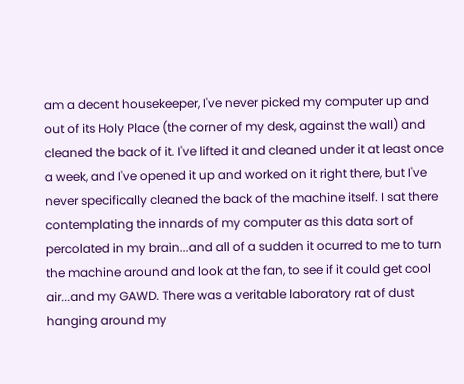am a decent housekeeper, I've never picked my computer up and out of its Holy Place (the corner of my desk, against the wall) and cleaned the back of it. I've lifted it and cleaned under it at least once a week, and I've opened it up and worked on it right there, but I've never specifically cleaned the back of the machine itself. I sat there contemplating the innards of my computer as this data sort of percolated in my brain...and all of a sudden it ocurred to me to turn the machine around and look at the fan, to see if it could get cool air...and my GAWD. There was a veritable laboratory rat of dust hanging around my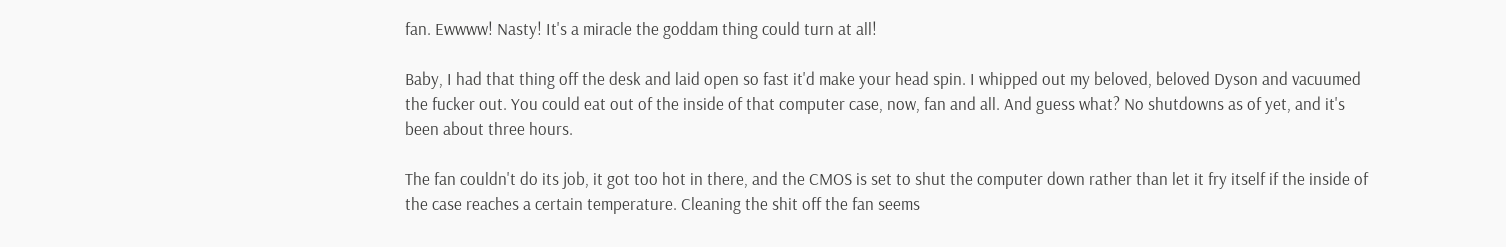fan. Ewwww! Nasty! It's a miracle the goddam thing could turn at all!

Baby, I had that thing off the desk and laid open so fast it'd make your head spin. I whipped out my beloved, beloved Dyson and vacuumed the fucker out. You could eat out of the inside of that computer case, now, fan and all. And guess what? No shutdowns as of yet, and it's been about three hours.

The fan couldn't do its job, it got too hot in there, and the CMOS is set to shut the computer down rather than let it fry itself if the inside of the case reaches a certain temperature. Cleaning the shit off the fan seems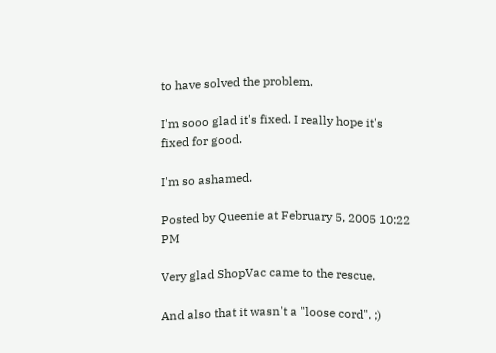to have solved the problem.

I'm sooo glad it's fixed. I really hope it's fixed for good.

I'm so ashamed.

Posted by Queenie at February 5, 2005 10:22 PM

Very glad ShopVac came to the rescue.

And also that it wasn't a "loose cord". ;)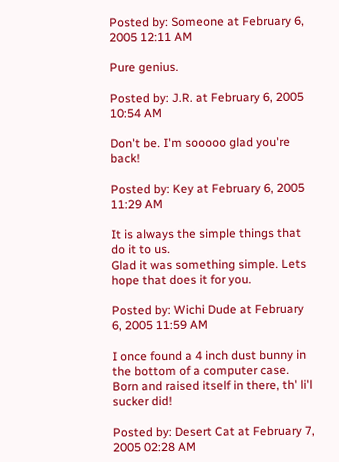Posted by: Someone at February 6, 2005 12:11 AM

Pure genius.

Posted by: J.R. at February 6, 2005 10:54 AM

Don't be. I'm sooooo glad you're back!

Posted by: Key at February 6, 2005 11:29 AM

It is always the simple things that do it to us.
Glad it was something simple. Lets hope that does it for you.

Posted by: Wichi Dude at February 6, 2005 11:59 AM

I once found a 4 inch dust bunny in the bottom of a computer case. Born and raised itself in there, th' li'l sucker did!

Posted by: Desert Cat at February 7, 2005 02:28 AM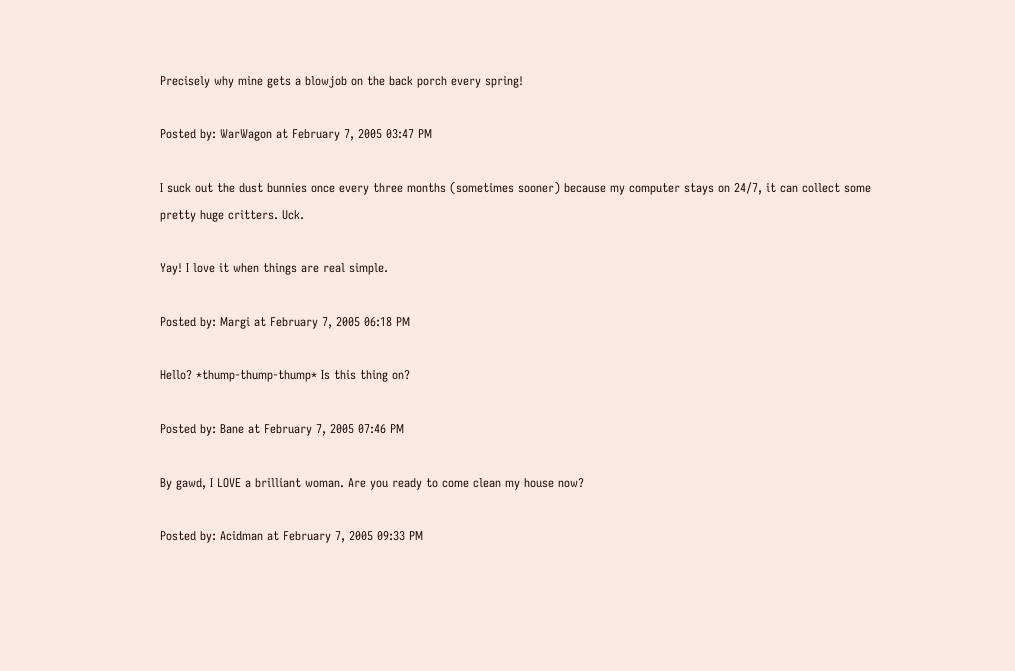Precisely why mine gets a blowjob on the back porch every spring!

Posted by: WarWagon at February 7, 2005 03:47 PM

I suck out the dust bunnies once every three months (sometimes sooner) because my computer stays on 24/7, it can collect some pretty huge critters. Uck.

Yay! I love it when things are real simple.

Posted by: Margi at February 7, 2005 06:18 PM

Hello? *thump-thump-thump* Is this thing on?

Posted by: Bane at February 7, 2005 07:46 PM

By gawd, I LOVE a brilliant woman. Are you ready to come clean my house now?

Posted by: Acidman at February 7, 2005 09:33 PM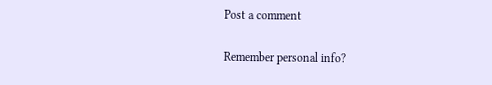Post a comment

Remember personal info?